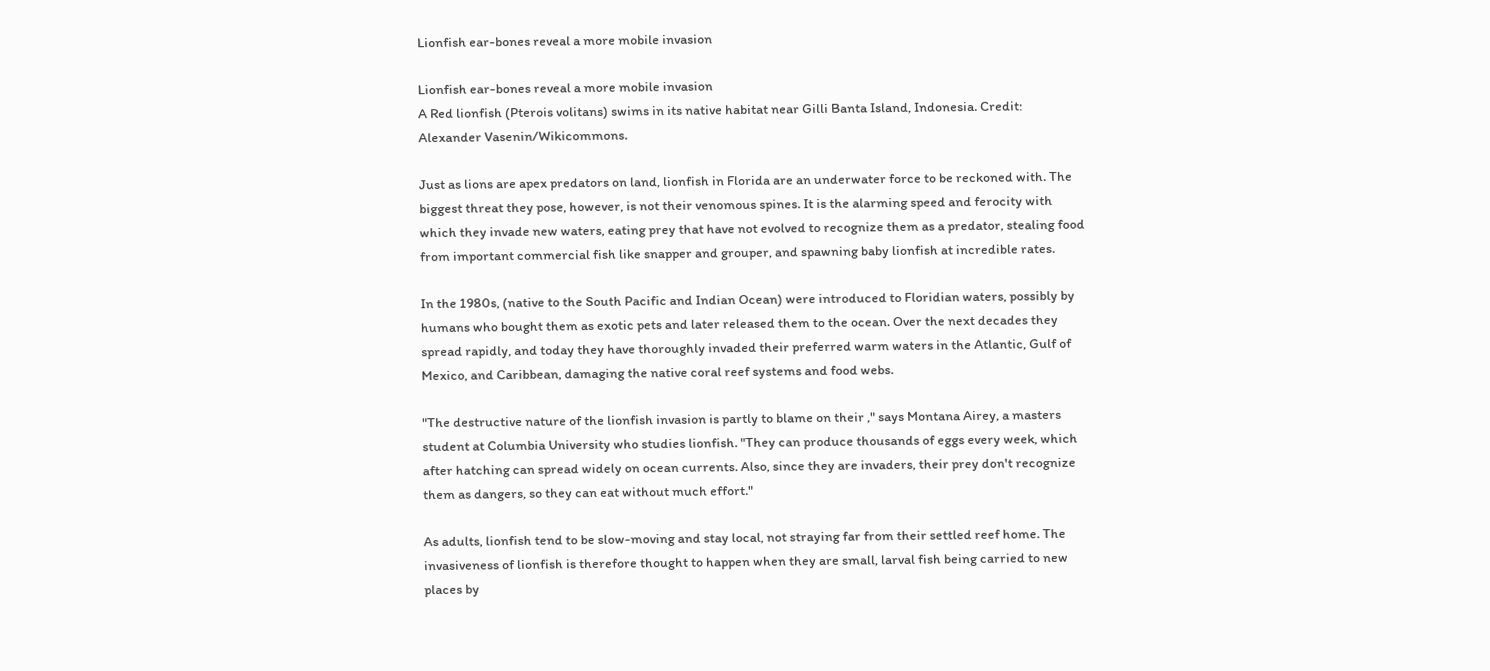Lionfish ear-bones reveal a more mobile invasion

Lionfish ear-bones reveal a more mobile invasion
A Red lionfish (Pterois volitans) swims in its native habitat near Gilli Banta Island, Indonesia. Credit: Alexander Vasenin/Wikicommons.

Just as lions are apex predators on land, lionfish in Florida are an underwater force to be reckoned with. The biggest threat they pose, however, is not their venomous spines. It is the alarming speed and ferocity with which they invade new waters, eating prey that have not evolved to recognize them as a predator, stealing food from important commercial fish like snapper and grouper, and spawning baby lionfish at incredible rates.

In the 1980s, (native to the South Pacific and Indian Ocean) were introduced to Floridian waters, possibly by humans who bought them as exotic pets and later released them to the ocean. Over the next decades they spread rapidly, and today they have thoroughly invaded their preferred warm waters in the Atlantic, Gulf of Mexico, and Caribbean, damaging the native coral reef systems and food webs.

"The destructive nature of the lionfish invasion is partly to blame on their ," says Montana Airey, a masters student at Columbia University who studies lionfish. "They can produce thousands of eggs every week, which after hatching can spread widely on ocean currents. Also, since they are invaders, their prey don't recognize them as dangers, so they can eat without much effort."

As adults, lionfish tend to be slow-moving and stay local, not straying far from their settled reef home. The invasiveness of lionfish is therefore thought to happen when they are small, larval fish being carried to new places by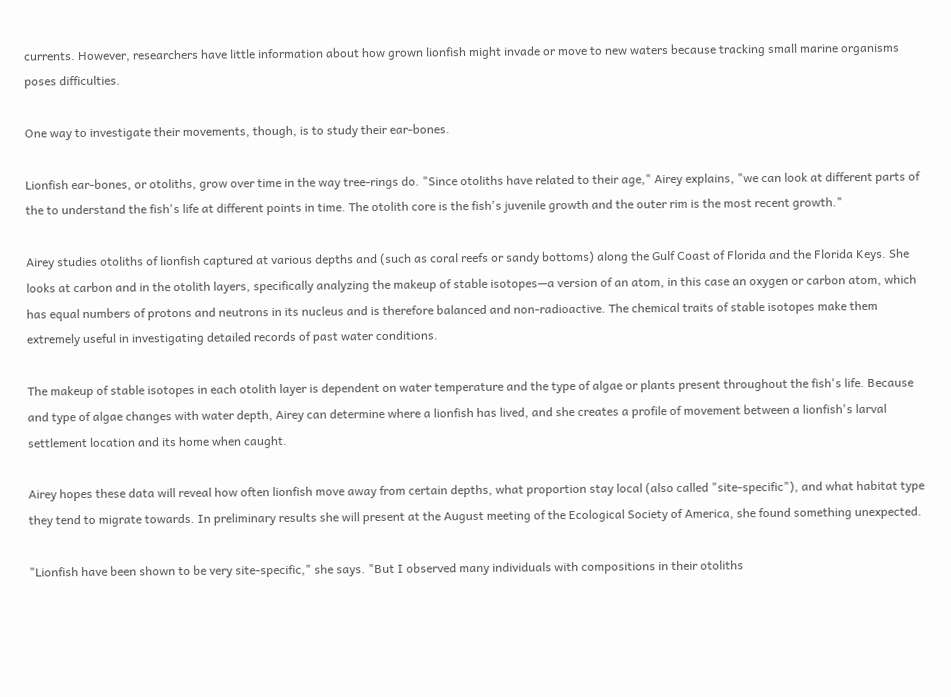currents. However, researchers have little information about how grown lionfish might invade or move to new waters because tracking small marine organisms poses difficulties.

One way to investigate their movements, though, is to study their ear-bones.

Lionfish ear-bones, or otoliths, grow over time in the way tree-rings do. "Since otoliths have related to their age," Airey explains, "we can look at different parts of the to understand the fish's life at different points in time. The otolith core is the fish's juvenile growth and the outer rim is the most recent growth."

Airey studies otoliths of lionfish captured at various depths and (such as coral reefs or sandy bottoms) along the Gulf Coast of Florida and the Florida Keys. She looks at carbon and in the otolith layers, specifically analyzing the makeup of stable isotopes—a version of an atom, in this case an oxygen or carbon atom, which has equal numbers of protons and neutrons in its nucleus and is therefore balanced and non-radioactive. The chemical traits of stable isotopes make them extremely useful in investigating detailed records of past water conditions.

The makeup of stable isotopes in each otolith layer is dependent on water temperature and the type of algae or plants present throughout the fish's life. Because and type of algae changes with water depth, Airey can determine where a lionfish has lived, and she creates a profile of movement between a lionfish's larval settlement location and its home when caught.

Airey hopes these data will reveal how often lionfish move away from certain depths, what proportion stay local (also called "site-specific"), and what habitat type they tend to migrate towards. In preliminary results she will present at the August meeting of the Ecological Society of America, she found something unexpected.

"Lionfish have been shown to be very site-specific," she says. "But I observed many individuals with compositions in their otoliths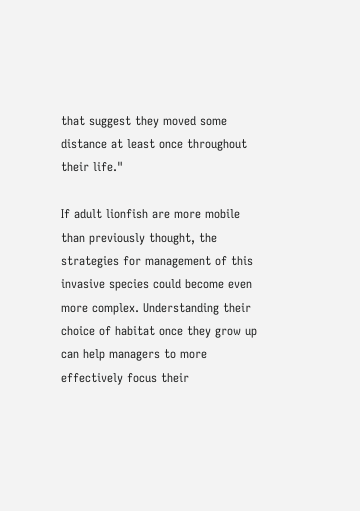that suggest they moved some distance at least once throughout their life."

If adult lionfish are more mobile than previously thought, the strategies for management of this invasive species could become even more complex. Understanding their choice of habitat once they grow up can help managers to more effectively focus their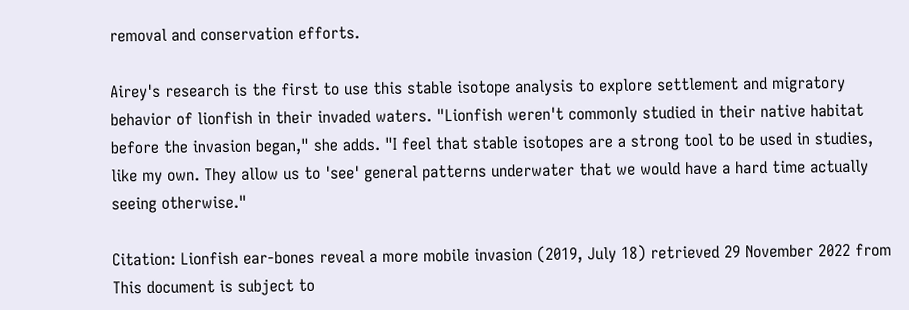removal and conservation efforts.

Airey's research is the first to use this stable isotope analysis to explore settlement and migratory behavior of lionfish in their invaded waters. "Lionfish weren't commonly studied in their native habitat before the invasion began," she adds. "I feel that stable isotopes are a strong tool to be used in studies, like my own. They allow us to 'see' general patterns underwater that we would have a hard time actually seeing otherwise."

Citation: Lionfish ear-bones reveal a more mobile invasion (2019, July 18) retrieved 29 November 2022 from
This document is subject to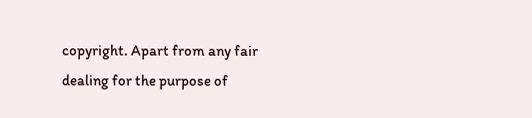copyright. Apart from any fair dealing for the purpose of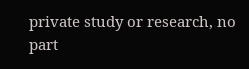private study or research, no part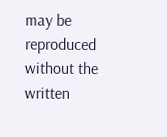may be reproduced without the written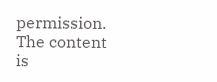permission. The content is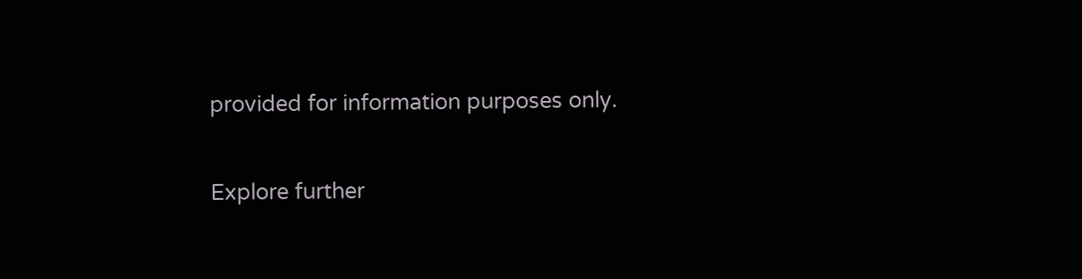provided for information purposes only.

Explore further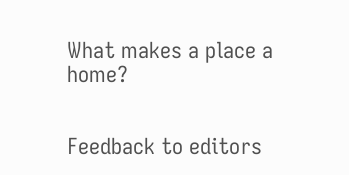What makes a place a home?


Feedback to editors